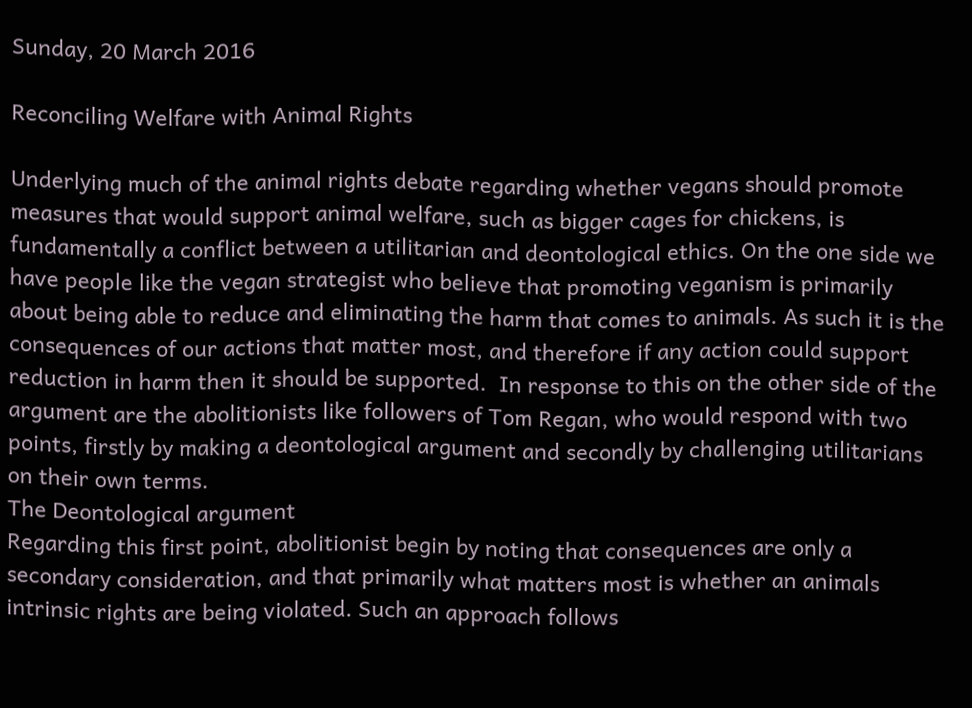Sunday, 20 March 2016

Reconciling Welfare with Animal Rights

Underlying much of the animal rights debate regarding whether vegans should promote measures that would support animal welfare, such as bigger cages for chickens, is fundamentally a conflict between a utilitarian and deontological ethics. On the one side we have people like the vegan strategist who believe that promoting veganism is primarily about being able to reduce and eliminating the harm that comes to animals. As such it is the consequences of our actions that matter most, and therefore if any action could support reduction in harm then it should be supported.  In response to this on the other side of the argument are the abolitionists like followers of Tom Regan, who would respond with two points, firstly by making a deontological argument and secondly by challenging utilitarians on their own terms.
The Deontological argument
Regarding this first point, abolitionist begin by noting that consequences are only a secondary consideration, and that primarily what matters most is whether an animals intrinsic rights are being violated. Such an approach follows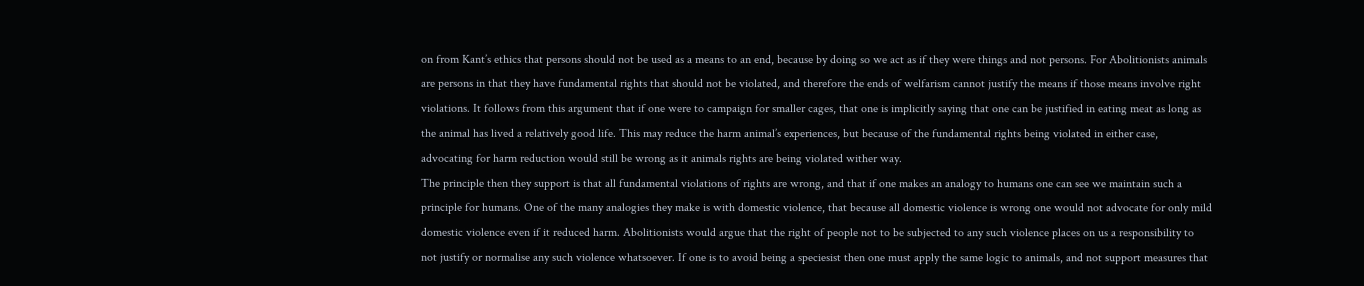on from Kant’s ethics that persons should not be used as a means to an end, because by doing so we act as if they were things and not persons. For Abolitionists animals are persons in that they have fundamental rights that should not be violated, and therefore the ends of welfarism cannot justify the means if those means involve right violations. It follows from this argument that if one were to campaign for smaller cages, that one is implicitly saying that one can be justified in eating meat as long as the animal has lived a relatively good life. This may reduce the harm animal’s experiences, but because of the fundamental rights being violated in either case, advocating for harm reduction would still be wrong as it animals rights are being violated wither way.
The principle then they support is that all fundamental violations of rights are wrong, and that if one makes an analogy to humans one can see we maintain such a principle for humans. One of the many analogies they make is with domestic violence, that because all domestic violence is wrong one would not advocate for only mild domestic violence even if it reduced harm. Abolitionists would argue that the right of people not to be subjected to any such violence places on us a responsibility to not justify or normalise any such violence whatsoever. If one is to avoid being a speciesist then one must apply the same logic to animals, and not support measures that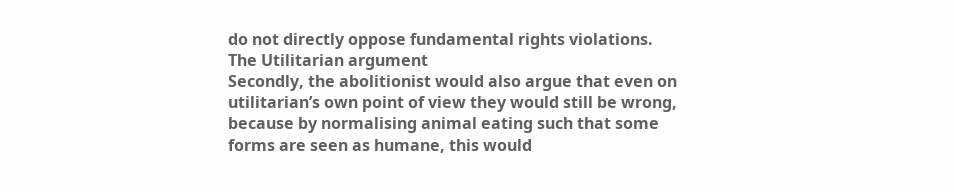do not directly oppose fundamental rights violations.
The Utilitarian argument
Secondly, the abolitionist would also argue that even on utilitarian’s own point of view they would still be wrong, because by normalising animal eating such that some forms are seen as humane, this would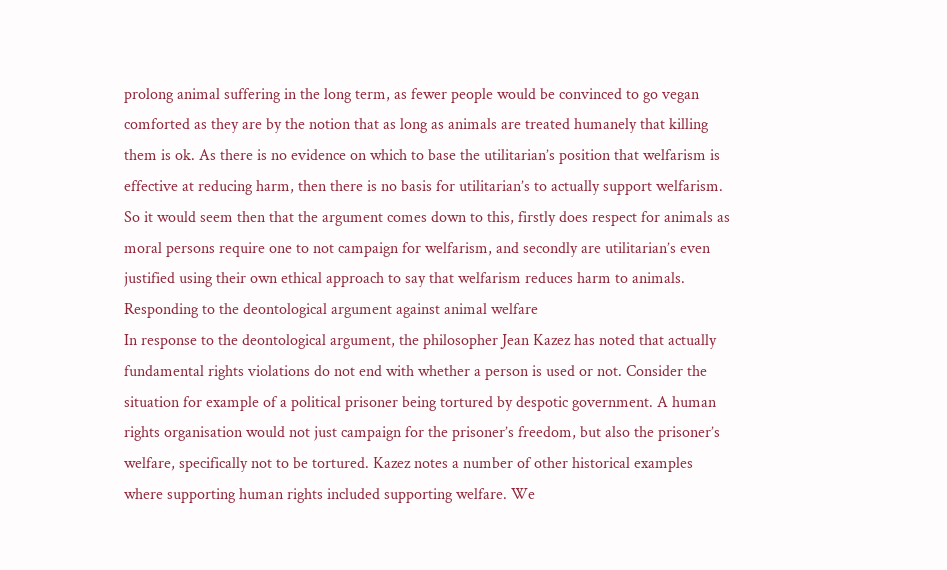prolong animal suffering in the long term, as fewer people would be convinced to go vegan comforted as they are by the notion that as long as animals are treated humanely that killing them is ok. As there is no evidence on which to base the utilitarian’s position that welfarism is effective at reducing harm, then there is no basis for utilitarian’s to actually support welfarism.
So it would seem then that the argument comes down to this, firstly does respect for animals as moral persons require one to not campaign for welfarism, and secondly are utilitarian’s even justified using their own ethical approach to say that welfarism reduces harm to animals.
Responding to the deontological argument against animal welfare
In response to the deontological argument, the philosopher Jean Kazez has noted that actually fundamental rights violations do not end with whether a person is used or not. Consider the situation for example of a political prisoner being tortured by despotic government. A human rights organisation would not just campaign for the prisoner’s freedom, but also the prisoner’s welfare, specifically not to be tortured. Kazez notes a number of other historical examples where supporting human rights included supporting welfare. We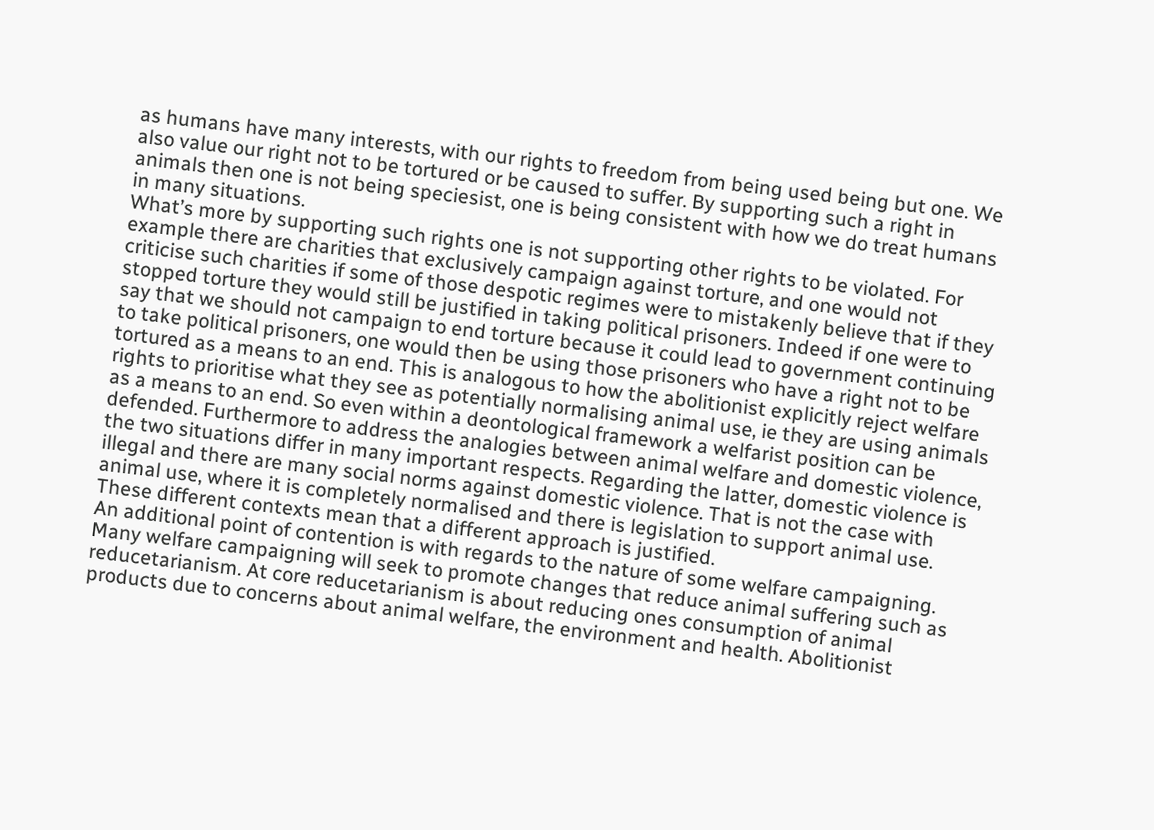as humans have many interests, with our rights to freedom from being used being but one. We also value our right not to be tortured or be caused to suffer. By supporting such a right in animals then one is not being speciesist, one is being consistent with how we do treat humans in many situations.
What’s more by supporting such rights one is not supporting other rights to be violated. For example there are charities that exclusively campaign against torture, and one would not criticise such charities if some of those despotic regimes were to mistakenly believe that if they stopped torture they would still be justified in taking political prisoners. Indeed if one were to say that we should not campaign to end torture because it could lead to government continuing to take political prisoners, one would then be using those prisoners who have a right not to be tortured as a means to an end. This is analogous to how the abolitionist explicitly reject welfare rights to prioritise what they see as potentially normalising animal use, ie they are using animals as a means to an end. So even within a deontological framework a welfarist position can be defended. Furthermore to address the analogies between animal welfare and domestic violence, the two situations differ in many important respects. Regarding the latter, domestic violence is illegal and there are many social norms against domestic violence. That is not the case with animal use, where it is completely normalised and there is legislation to support animal use. These different contexts mean that a different approach is justified.
An additional point of contention is with regards to the nature of some welfare campaigning. Many welfare campaigning will seek to promote changes that reduce animal suffering such as reducetarianism. At core reducetarianism is about reducing ones consumption of animal products due to concerns about animal welfare, the environment and health. Abolitionist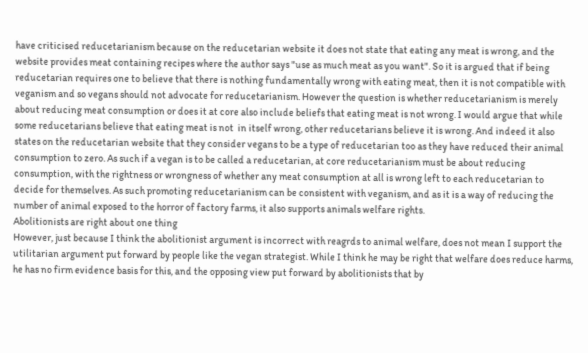have criticised reducetarianism because on the reducetarian website it does not state that eating any meat is wrong, and the website provides meat containing recipes where the author says "use as much meat as you want". So it is argued that if being reducetarian requires one to believe that there is nothing fundamentally wrong with eating meat, then it is not compatible with veganism and so vegans should not advocate for reducetarianism. However the question is whether reducetarianism is merely about reducing meat consumption or does it at core also include beliefs that eating meat is not wrong. I would argue that while some reducetarians believe that eating meat is not  in itself wrong, other reducetarians believe it is wrong. And indeed it also states on the reducetarian website that they consider vegans to be a type of reducetarian too as they have reduced their animal consumption to zero. As such if a vegan is to be called a reducetarian, at core reducetarianism must be about reducing consumption, with the rightness or wrongness of whether any meat consumption at all is wrong left to each reducetarian to decide for themselves. As such promoting reducetarianism can be consistent with veganism, and as it is a way of reducing the number of animal exposed to the horror of factory farms, it also supports animals welfare rights.
Abolitionists are right about one thing
However, just because I think the abolitionist argument is incorrect with reagrds to animal welfare, does not mean I support the utilitarian argument put forward by people like the vegan strategist. While I think he may be right that welfare does reduce harms, he has no firm evidence basis for this, and the opposing view put forward by abolitionists that by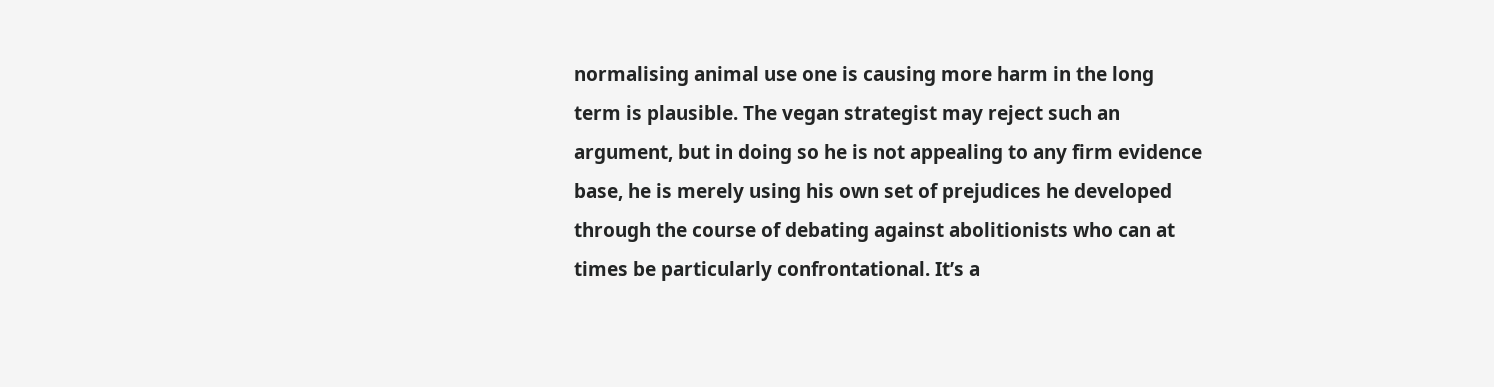normalising animal use one is causing more harm in the long term is plausible. The vegan strategist may reject such an argument, but in doing so he is not appealing to any firm evidence base, he is merely using his own set of prejudices he developed through the course of debating against abolitionists who can at times be particularly confrontational. It’s a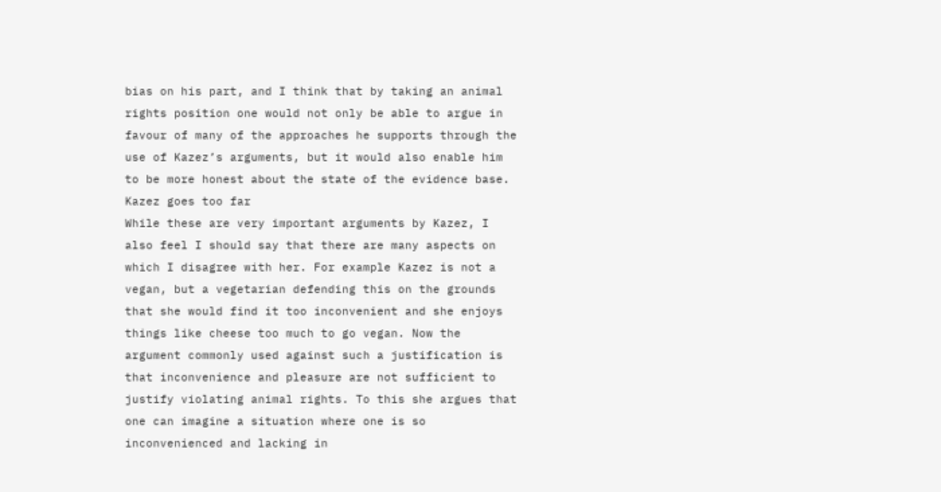bias on his part, and I think that by taking an animal rights position one would not only be able to argue in favour of many of the approaches he supports through the use of Kazez’s arguments, but it would also enable him to be more honest about the state of the evidence base.
Kazez goes too far
While these are very important arguments by Kazez, I also feel I should say that there are many aspects on which I disagree with her. For example Kazez is not a vegan, but a vegetarian defending this on the grounds that she would find it too inconvenient and she enjoys things like cheese too much to go vegan. Now the argument commonly used against such a justification is that inconvenience and pleasure are not sufficient to justify violating animal rights. To this she argues that one can imagine a situation where one is so inconvenienced and lacking in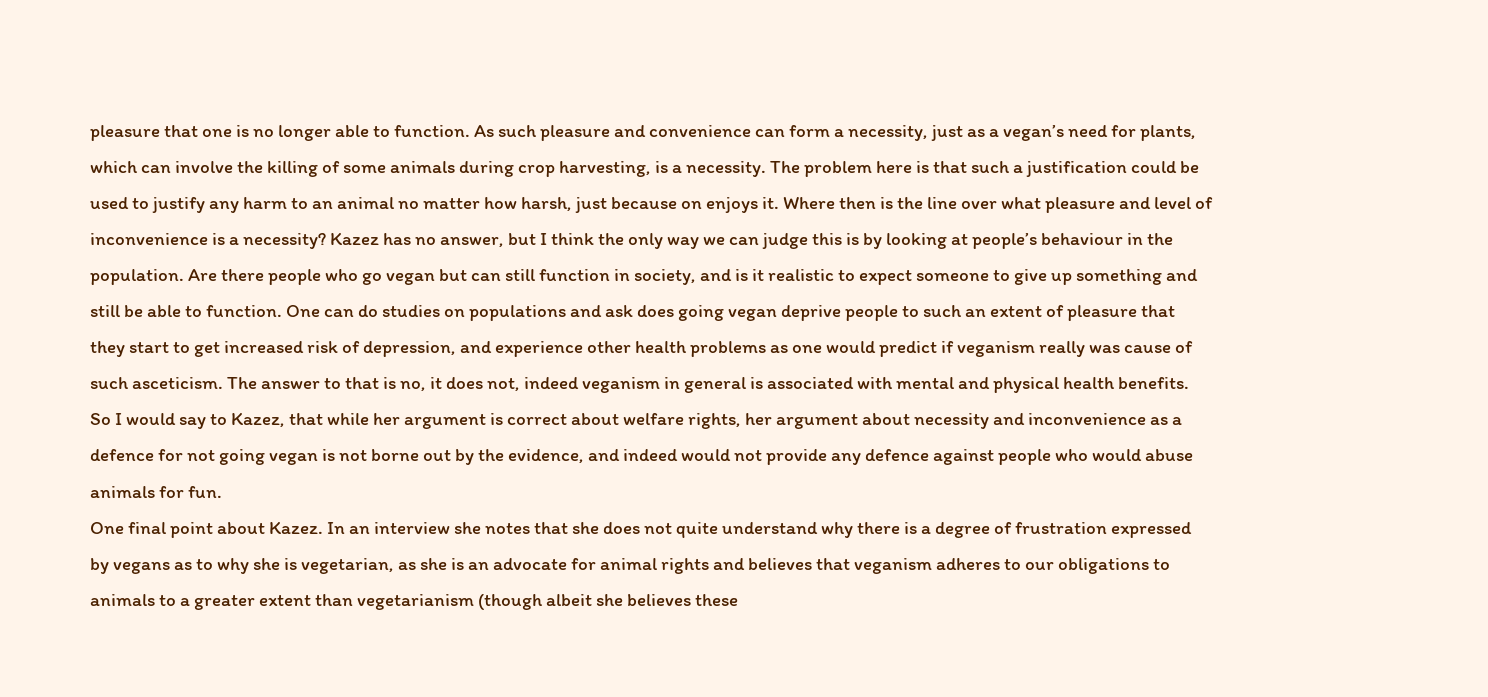pleasure that one is no longer able to function. As such pleasure and convenience can form a necessity, just as a vegan’s need for plants, which can involve the killing of some animals during crop harvesting, is a necessity. The problem here is that such a justification could be used to justify any harm to an animal no matter how harsh, just because on enjoys it. Where then is the line over what pleasure and level of inconvenience is a necessity? Kazez has no answer, but I think the only way we can judge this is by looking at people’s behaviour in the population. Are there people who go vegan but can still function in society, and is it realistic to expect someone to give up something and still be able to function. One can do studies on populations and ask does going vegan deprive people to such an extent of pleasure that they start to get increased risk of depression, and experience other health problems as one would predict if veganism really was cause of such asceticism. The answer to that is no, it does not, indeed veganism in general is associated with mental and physical health benefits. So I would say to Kazez, that while her argument is correct about welfare rights, her argument about necessity and inconvenience as a defence for not going vegan is not borne out by the evidence, and indeed would not provide any defence against people who would abuse animals for fun.
One final point about Kazez. In an interview she notes that she does not quite understand why there is a degree of frustration expressed by vegans as to why she is vegetarian, as she is an advocate for animal rights and believes that veganism adheres to our obligations to animals to a greater extent than vegetarianism (though albeit she believes these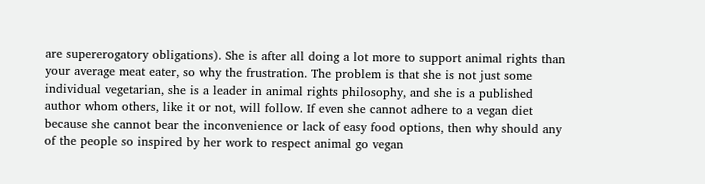are supererogatory obligations). She is after all doing a lot more to support animal rights than your average meat eater, so why the frustration. The problem is that she is not just some individual vegetarian, she is a leader in animal rights philosophy, and she is a published author whom others, like it or not, will follow. If even she cannot adhere to a vegan diet because she cannot bear the inconvenience or lack of easy food options, then why should any of the people so inspired by her work to respect animal go vegan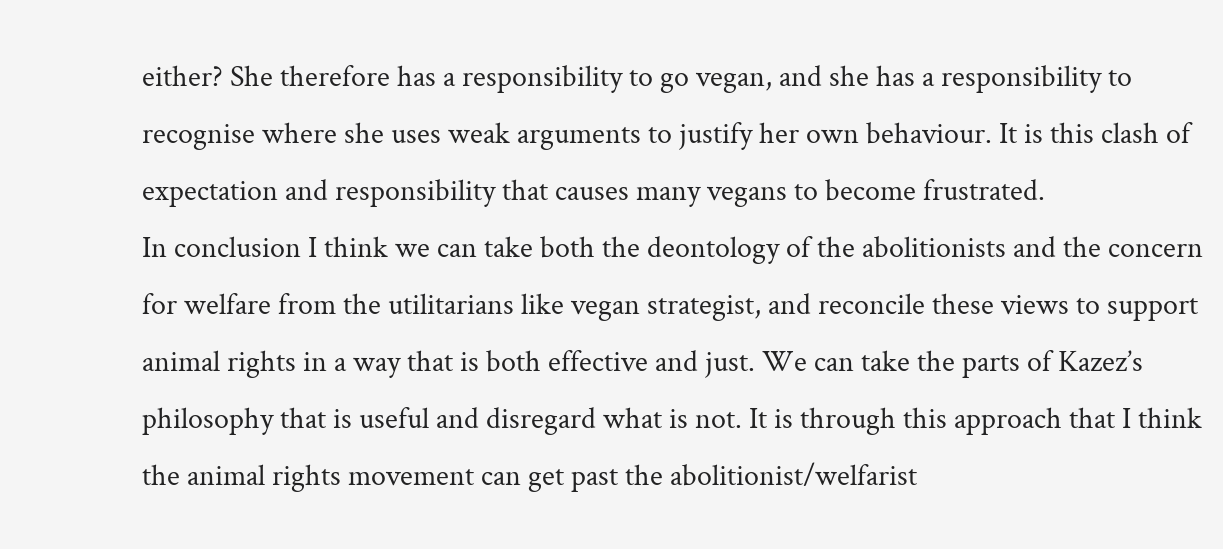either? She therefore has a responsibility to go vegan, and she has a responsibility to recognise where she uses weak arguments to justify her own behaviour. It is this clash of expectation and responsibility that causes many vegans to become frustrated.
In conclusion I think we can take both the deontology of the abolitionists and the concern for welfare from the utilitarians like vegan strategist, and reconcile these views to support animal rights in a way that is both effective and just. We can take the parts of Kazez’s philosophy that is useful and disregard what is not. It is through this approach that I think the animal rights movement can get past the abolitionist/welfarist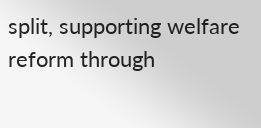split, supporting welfare reform through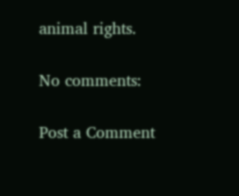animal rights.

No comments:

Post a Comment